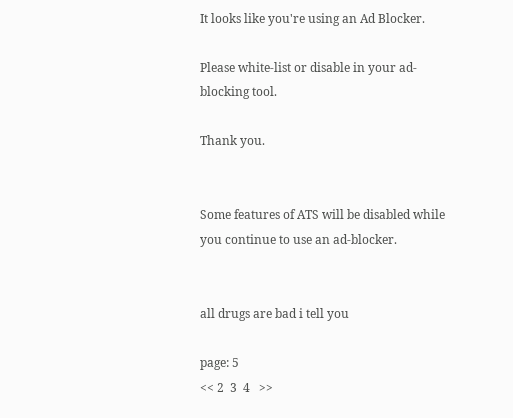It looks like you're using an Ad Blocker.

Please white-list or disable in your ad-blocking tool.

Thank you.


Some features of ATS will be disabled while you continue to use an ad-blocker.


all drugs are bad i tell you

page: 5
<< 2  3  4   >>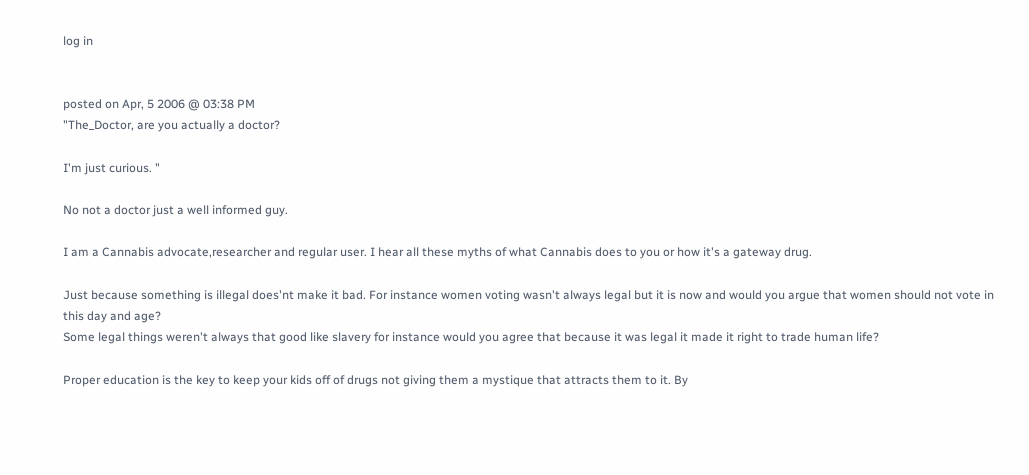log in


posted on Apr, 5 2006 @ 03:38 PM
"The_Doctor, are you actually a doctor?

I'm just curious. "

No not a doctor just a well informed guy.

I am a Cannabis advocate,researcher and regular user. I hear all these myths of what Cannabis does to you or how it's a gateway drug.

Just because something is illegal does'nt make it bad. For instance women voting wasn't always legal but it is now and would you argue that women should not vote in this day and age?
Some legal things weren't always that good like slavery for instance would you agree that because it was legal it made it right to trade human life?

Proper education is the key to keep your kids off of drugs not giving them a mystique that attracts them to it. By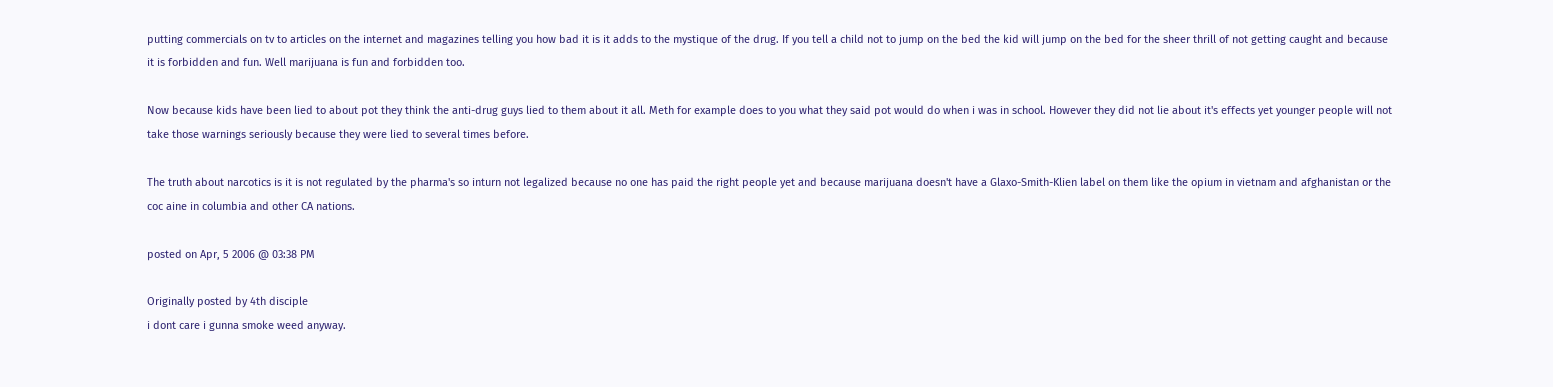putting commercials on tv to articles on the internet and magazines telling you how bad it is it adds to the mystique of the drug. If you tell a child not to jump on the bed the kid will jump on the bed for the sheer thrill of not getting caught and because it is forbidden and fun. Well marijuana is fun and forbidden too.

Now because kids have been lied to about pot they think the anti-drug guys lied to them about it all. Meth for example does to you what they said pot would do when i was in school. However they did not lie about it's effects yet younger people will not take those warnings seriously because they were lied to several times before.

The truth about narcotics is it is not regulated by the pharma's so inturn not legalized because no one has paid the right people yet and because marijuana doesn't have a Glaxo-Smith-Klien label on them like the opium in vietnam and afghanistan or the coc aine in columbia and other CA nations.

posted on Apr, 5 2006 @ 03:38 PM

Originally posted by 4th disciple
i dont care i gunna smoke weed anyway.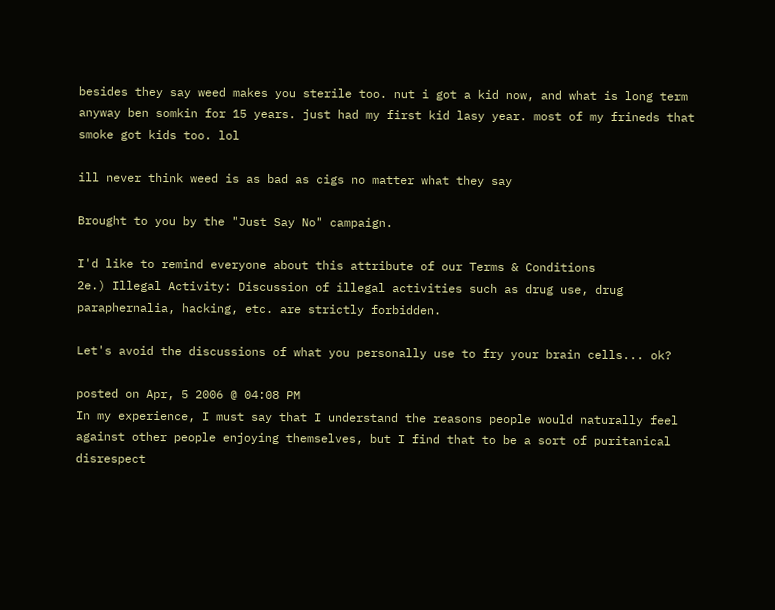besides they say weed makes you sterile too. nut i got a kid now, and what is long term anyway ben somkin for 15 years. just had my first kid lasy year. most of my frineds that smoke got kids too. lol

ill never think weed is as bad as cigs no matter what they say

Brought to you by the "Just Say No" campaign.

I'd like to remind everyone about this attribute of our Terms & Conditions
2e.) Illegal Activity: Discussion of illegal activities such as drug use, drug paraphernalia, hacking, etc. are strictly forbidden.

Let's avoid the discussions of what you personally use to fry your brain cells... ok?

posted on Apr, 5 2006 @ 04:08 PM
In my experience, I must say that I understand the reasons people would naturally feel against other people enjoying themselves, but I find that to be a sort of puritanical disrespect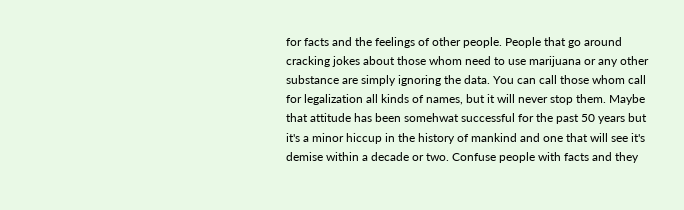for facts and the feelings of other people. People that go around cracking jokes about those whom need to use marijuana or any other substance are simply ignoring the data. You can call those whom call for legalization all kinds of names, but it will never stop them. Maybe that attitude has been somehwat successful for the past 50 years but it's a minor hiccup in the history of mankind and one that will see it's demise within a decade or two. Confuse people with facts and they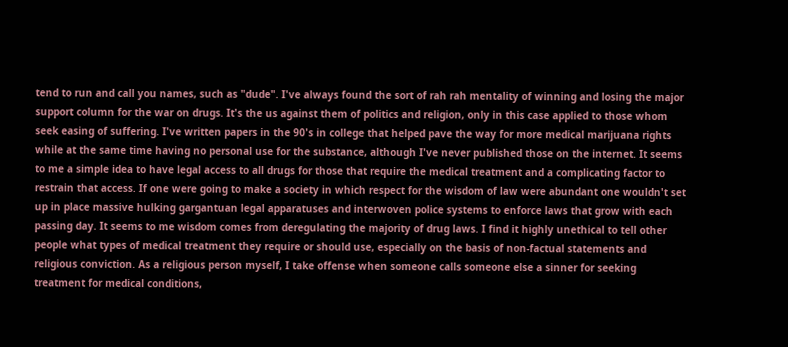tend to run and call you names, such as "dude". I've always found the sort of rah rah mentality of winning and losing the major support column for the war on drugs. It's the us against them of politics and religion, only in this case applied to those whom seek easing of suffering. I've written papers in the 90's in college that helped pave the way for more medical marijuana rights while at the same time having no personal use for the substance, although I've never published those on the internet. It seems to me a simple idea to have legal access to all drugs for those that require the medical treatment and a complicating factor to restrain that access. If one were going to make a society in which respect for the wisdom of law were abundant one wouldn't set up in place massive hulking gargantuan legal apparatuses and interwoven police systems to enforce laws that grow with each passing day. It seems to me wisdom comes from deregulating the majority of drug laws. I find it highly unethical to tell other people what types of medical treatment they require or should use, especially on the basis of non-factual statements and religious conviction. As a religious person myself, I take offense when someone calls someone else a sinner for seeking treatment for medical conditions,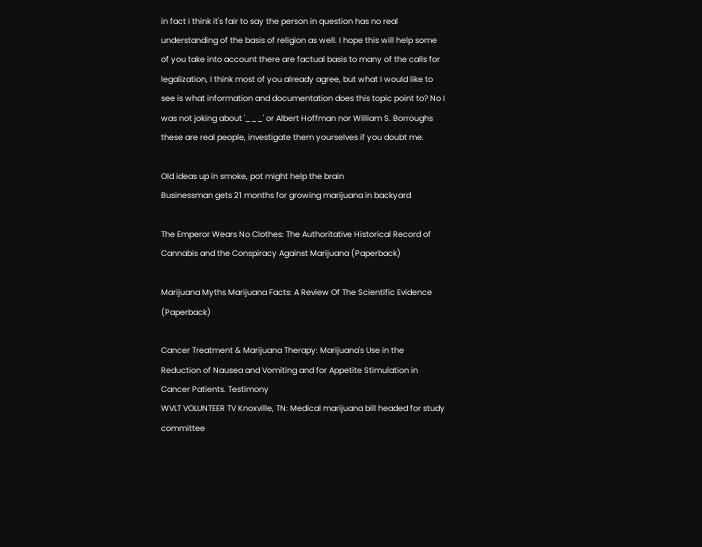in fact i think it's fair to say the person in question has no real understanding of the basis of religion as well. I hope this will help some of you take into account there are factual basis to many of the calls for legalization, I think most of you already agree, but what I would like to see is what information and documentation does this topic point to? No I was not joking about '___' or Albert Hoffman nor William S. Borroughs these are real people, investigate them yourselves if you doubt me.

Old ideas up in smoke, pot might help the brain
Businessman gets 21 months for growing marijuana in backyard

The Emperor Wears No Clothes: The Authoritative Historical Record of Cannabis and the Conspiracy Against Marijuana (Paperback)

Marijuana Myths Marijuana Facts: A Review Of The Scientific Evidence (Paperback)

Cancer Treatment & Marijuana Therapy: Marijuana's Use in the Reduction of Nausea and Vomiting and for Appetite Stimulation in Cancer Patients. Testimony
WVLT VOLUNTEER TV Knoxville, TN: Medical marijuana bill headed for study committee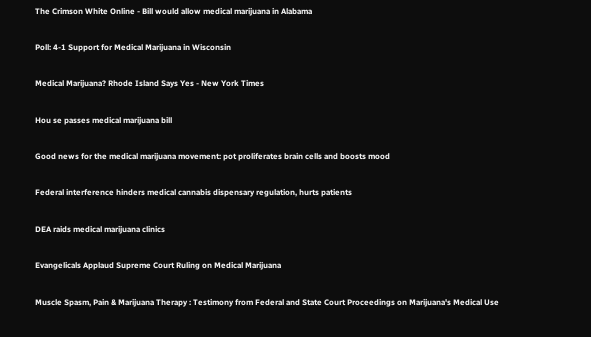The Crimson White Online - Bill would allow medical marijuana in Alabama

Poll: 4-1 Support for Medical Marijuana in Wisconsin

Medical Marijuana? Rhode Island Says Yes - New York Times

Hou se passes medical marijuana bill

Good news for the medical marijuana movement: pot proliferates brain cells and boosts mood

Federal interference hinders medical cannabis dispensary regulation, hurts patients

DEA raids medical marijuana clinics

Evangelicals Applaud Supreme Court Ruling on Medical Marijuana

Muscle Spasm, Pain & Marijuana Therapy : Testimony from Federal and State Court Proceedings on Marijuana's Medical Use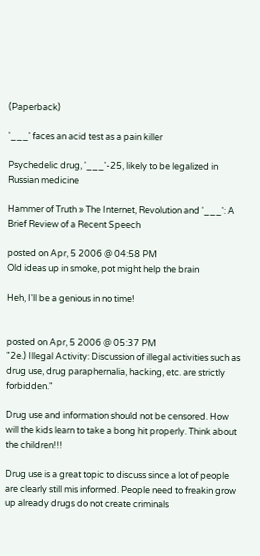(Paperback)

'___' faces an acid test as a pain killer

Psychedelic drug, '___'-25, likely to be legalized in Russian medicine

Hammer of Truth » The Internet, Revolution and '___': A Brief Review of a Recent Speech

posted on Apr, 5 2006 @ 04:58 PM
Old ideas up in smoke, pot might help the brain

Heh, I'll be a genious in no time!


posted on Apr, 5 2006 @ 05:37 PM
"2e.) Illegal Activity: Discussion of illegal activities such as drug use, drug paraphernalia, hacking, etc. are strictly forbidden."

Drug use and information should not be censored. How will the kids learn to take a bong hit properly. Think about the children!!!

Drug use is a great topic to discuss since a lot of people are clearly still mis informed. People need to freakin grow up already drugs do not create criminals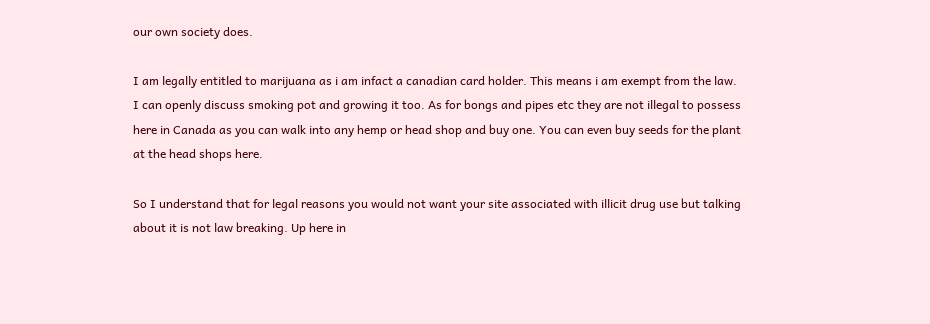our own society does.

I am legally entitled to marijuana as i am infact a canadian card holder. This means i am exempt from the law. I can openly discuss smoking pot and growing it too. As for bongs and pipes etc they are not illegal to possess here in Canada as you can walk into any hemp or head shop and buy one. You can even buy seeds for the plant at the head shops here.

So I understand that for legal reasons you would not want your site associated with illicit drug use but talking about it is not law breaking. Up here in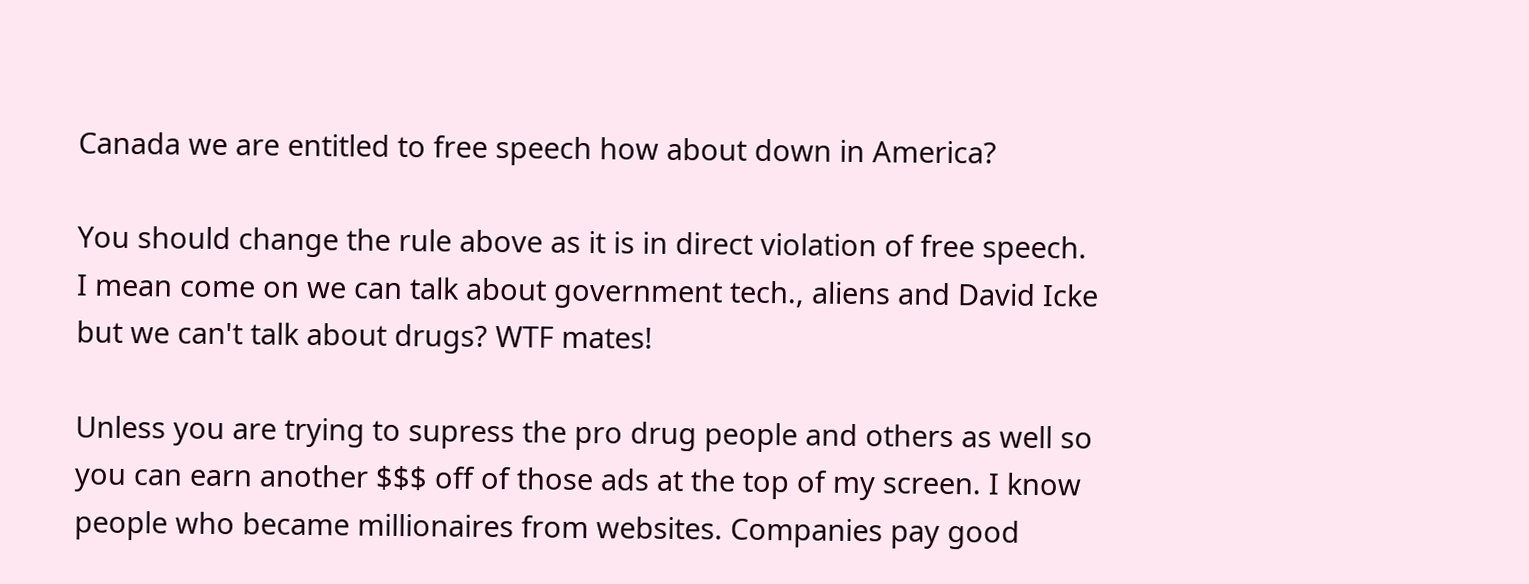Canada we are entitled to free speech how about down in America?

You should change the rule above as it is in direct violation of free speech. I mean come on we can talk about government tech., aliens and David Icke but we can't talk about drugs? WTF mates!

Unless you are trying to supress the pro drug people and others as well so you can earn another $$$ off of those ads at the top of my screen. I know people who became millionaires from websites. Companies pay good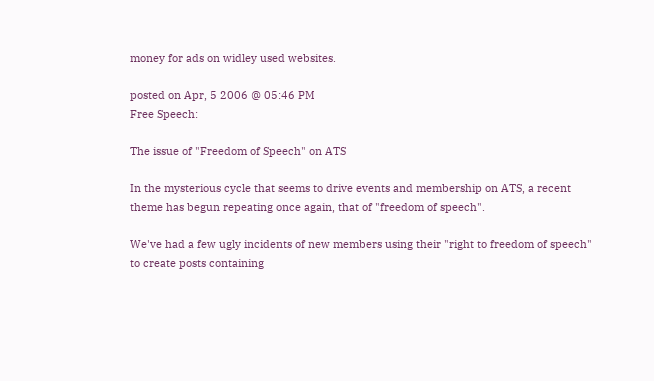money for ads on widley used websites.

posted on Apr, 5 2006 @ 05:46 PM
Free Speech:

The issue of "Freedom of Speech" on ATS

In the mysterious cycle that seems to drive events and membership on ATS, a recent theme has begun repeating once again, that of "freedom of speech".

We've had a few ugly incidents of new members using their "right to freedom of speech" to create posts containing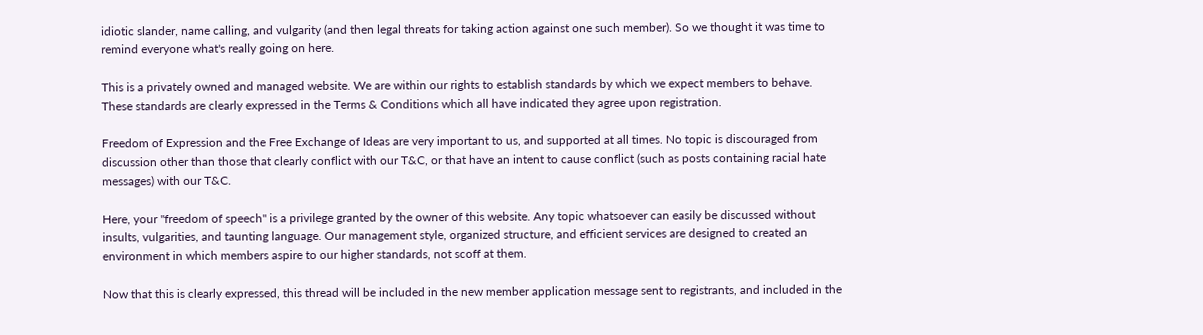idiotic slander, name calling, and vulgarity (and then legal threats for taking action against one such member). So we thought it was time to remind everyone what's really going on here.

This is a privately owned and managed website. We are within our rights to establish standards by which we expect members to behave. These standards are clearly expressed in the Terms & Conditions which all have indicated they agree upon registration.

Freedom of Expression and the Free Exchange of Ideas are very important to us, and supported at all times. No topic is discouraged from discussion other than those that clearly conflict with our T&C, or that have an intent to cause conflict (such as posts containing racial hate messages) with our T&C.

Here, your "freedom of speech" is a privilege granted by the owner of this website. Any topic whatsoever can easily be discussed without insults, vulgarities, and taunting language. Our management style, organized structure, and efficient services are designed to created an environment in which members aspire to our higher standards, not scoff at them.

Now that this is clearly expressed, this thread will be included in the new member application message sent to registrants, and included in the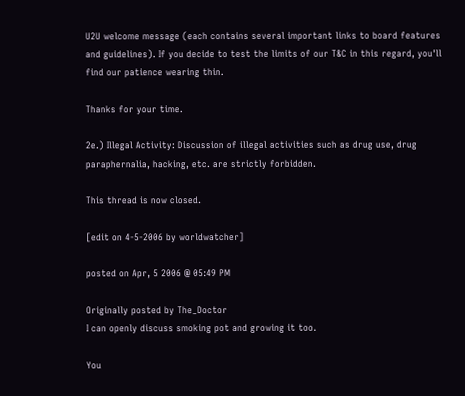U2U welcome message (each contains several important links to board features and guidelines). If you decide to test the limits of our T&C in this regard, you'll find our patience wearing thin.

Thanks for your time.

2e.) Illegal Activity: Discussion of illegal activities such as drug use, drug paraphernalia, hacking, etc. are strictly forbidden.

This thread is now closed.

[edit on 4-5-2006 by worldwatcher]

posted on Apr, 5 2006 @ 05:49 PM

Originally posted by The_Doctor
I can openly discuss smoking pot and growing it too.

You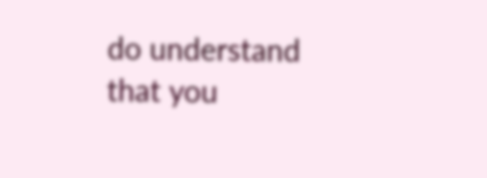do understand that you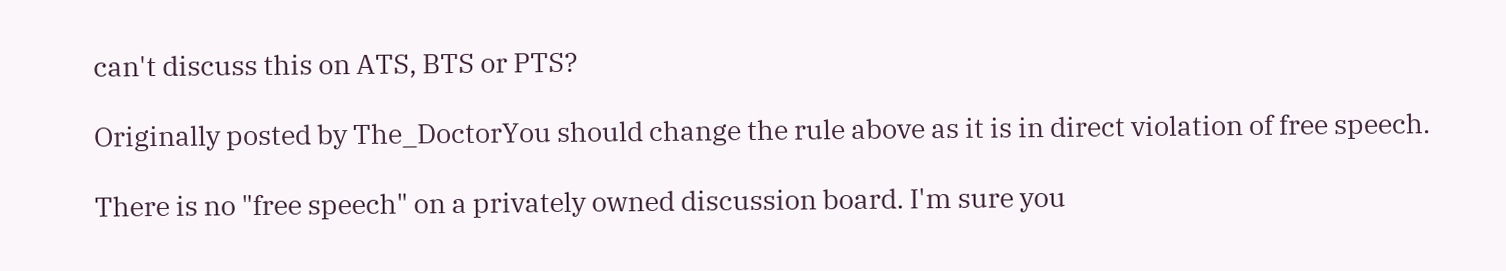can't discuss this on ATS, BTS or PTS?

Originally posted by The_DoctorYou should change the rule above as it is in direct violation of free speech.

There is no "free speech" on a privately owned discussion board. I'm sure you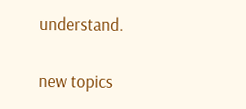understand.

new topics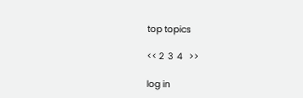top topics

<< 2  3  4   >>

log in